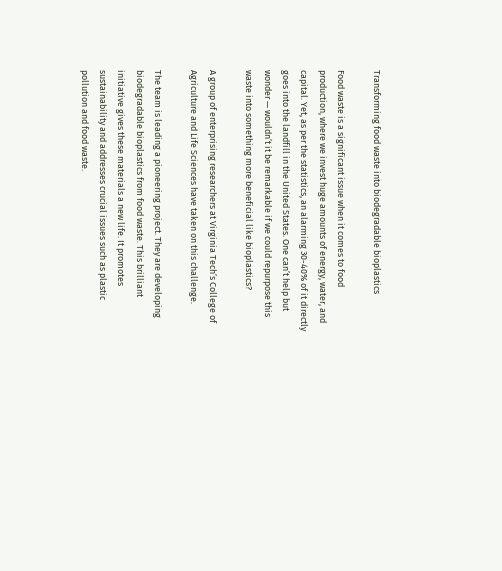Transforming food waste into biodegradable bioplastics

Food waste is a significant issue when it comes to food production, where we invest huge amounts of energy, water, and capital. Yet, as per the statistics, an alarming 30-40% of it directly goes into the landfill in the United States. One can’t help but wonder — wouldn’t it be remarkable if we could repurpose this waste into something more beneficial like bioplastics?

A group of enterprising researchers at Virginia Tech’s College of Agriculture and Life Sciences have taken on this challenge.

The team is leading a pioneering project. They are developing biodegradable bioplastics from food waste. This brilliant initiative gives these materials a new life. It promotes sustainability and addresses crucial issues such as plastic pollution and food waste.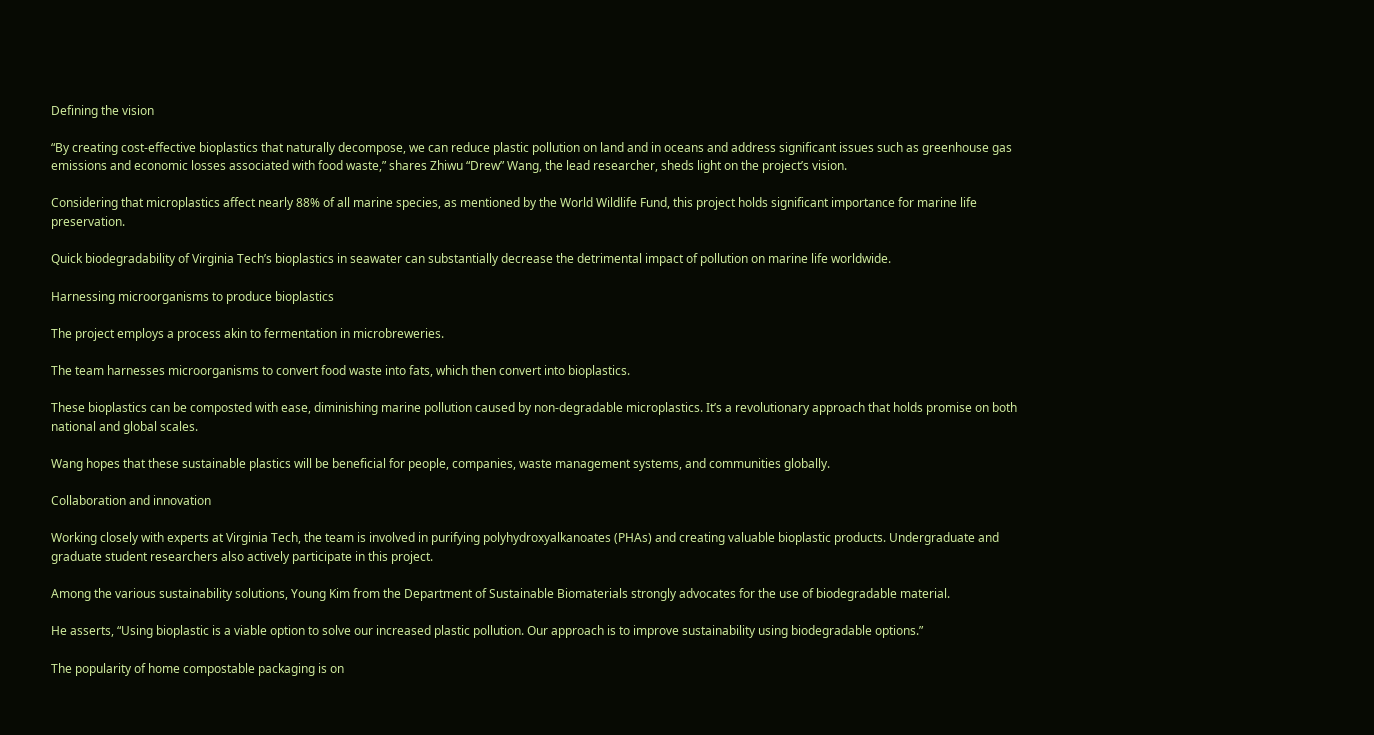Defining the vision

“By creating cost-effective bioplastics that naturally decompose, we can reduce plastic pollution on land and in oceans and address significant issues such as greenhouse gas emissions and economic losses associated with food waste,” shares Zhiwu “Drew” Wang, the lead researcher, sheds light on the project’s vision.

Considering that microplastics affect nearly 88% of all marine species, as mentioned by the World Wildlife Fund, this project holds significant importance for marine life preservation.

Quick biodegradability of Virginia Tech’s bioplastics in seawater can substantially decrease the detrimental impact of pollution on marine life worldwide.

Harnessing microorganisms to produce bioplastics

The project employs a process akin to fermentation in microbreweries.

The team harnesses microorganisms to convert food waste into fats, which then convert into bioplastics.

These bioplastics can be composted with ease, diminishing marine pollution caused by non-degradable microplastics. It’s a revolutionary approach that holds promise on both national and global scales.

Wang hopes that these sustainable plastics will be beneficial for people, companies, waste management systems, and communities globally.

Collaboration and innovation

Working closely with experts at Virginia Tech, the team is involved in purifying polyhydroxyalkanoates (PHAs) and creating valuable bioplastic products. Undergraduate and graduate student researchers also actively participate in this project.

Among the various sustainability solutions, Young Kim from the Department of Sustainable Biomaterials strongly advocates for the use of biodegradable material.

He asserts, “Using bioplastic is a viable option to solve our increased plastic pollution. Our approach is to improve sustainability using biodegradable options.”

The popularity of home compostable packaging is on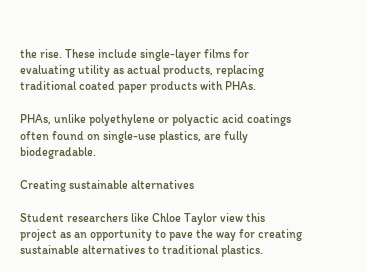the rise. These include single-layer films for evaluating utility as actual products, replacing traditional coated paper products with PHAs.

PHAs, unlike polyethylene or polyactic acid coatings often found on single-use plastics, are fully biodegradable.

Creating sustainable alternatives

Student researchers like Chloe Taylor view this project as an opportunity to pave the way for creating sustainable alternatives to traditional plastics.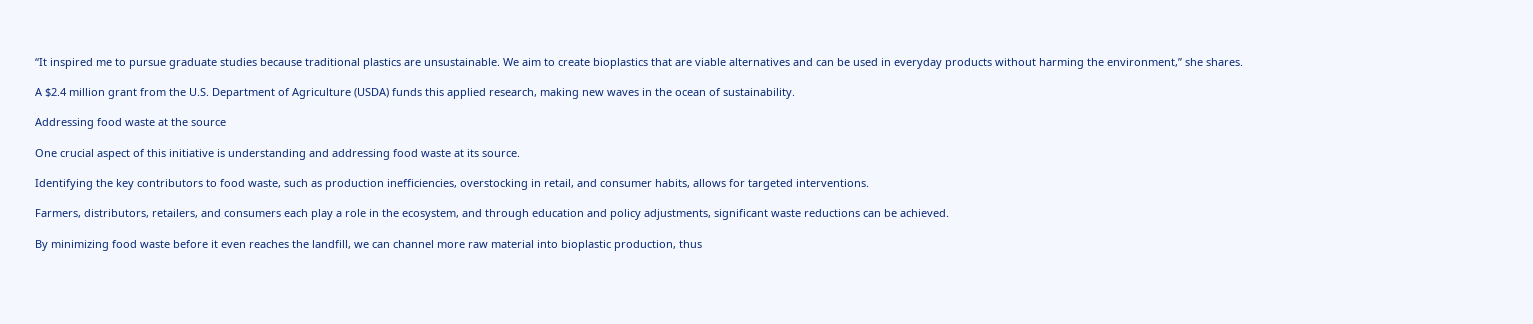“It inspired me to pursue graduate studies because traditional plastics are unsustainable. We aim to create bioplastics that are viable alternatives and can be used in everyday products without harming the environment,” she shares.

A $2.4 million grant from the U.S. Department of Agriculture (USDA) funds this applied research, making new waves in the ocean of sustainability.

Addressing food waste at the source

One crucial aspect of this initiative is understanding and addressing food waste at its source.

Identifying the key contributors to food waste, such as production inefficiencies, overstocking in retail, and consumer habits, allows for targeted interventions.

Farmers, distributors, retailers, and consumers each play a role in the ecosystem, and through education and policy adjustments, significant waste reductions can be achieved.

By minimizing food waste before it even reaches the landfill, we can channel more raw material into bioplastic production, thus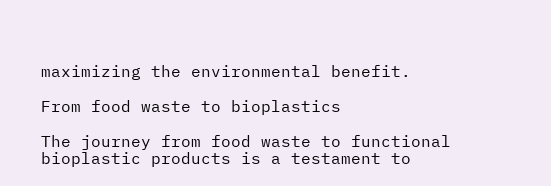maximizing the environmental benefit.

From food waste to bioplastics

The journey from food waste to functional bioplastic products is a testament to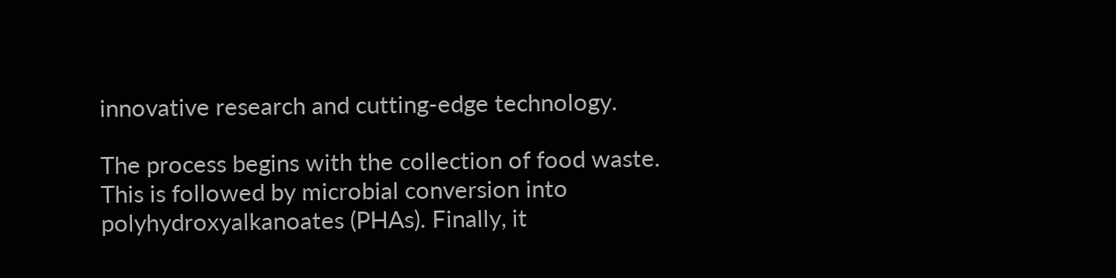innovative research and cutting-edge technology.

The process begins with the collection of food waste. This is followed by microbial conversion into polyhydroxyalkanoates (PHAs). Finally, it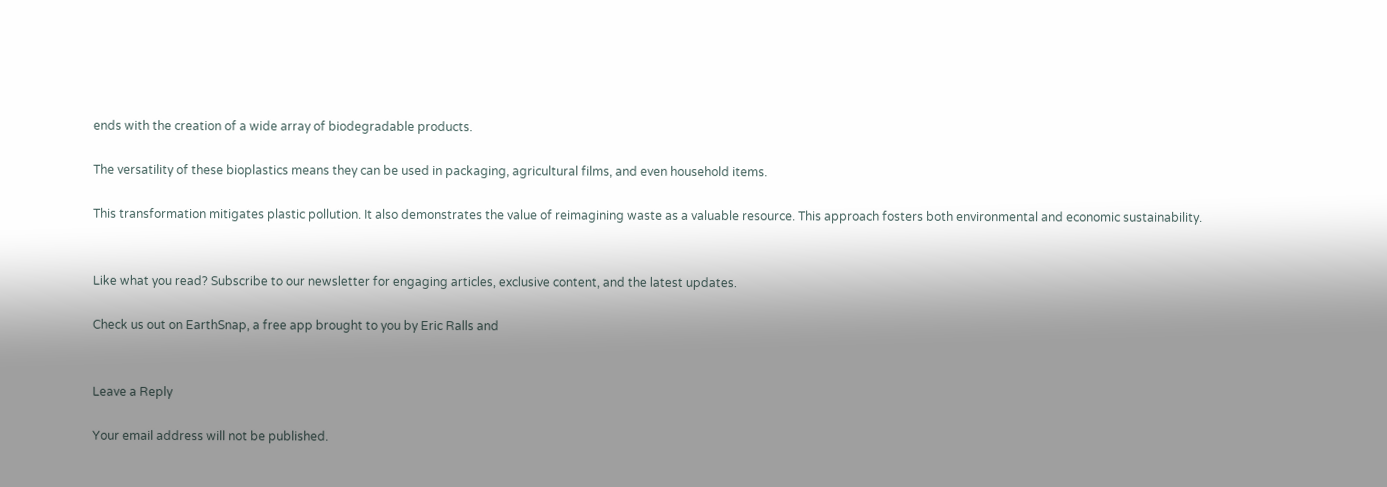ends with the creation of a wide array of biodegradable products.

The versatility of these bioplastics means they can be used in packaging, agricultural films, and even household items.

This transformation mitigates plastic pollution. It also demonstrates the value of reimagining waste as a valuable resource. This approach fosters both environmental and economic sustainability.


Like what you read? Subscribe to our newsletter for engaging articles, exclusive content, and the latest updates.

Check us out on EarthSnap, a free app brought to you by Eric Ralls and


Leave a Reply

Your email address will not be published.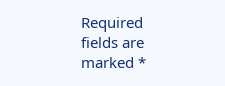Required fields are marked *